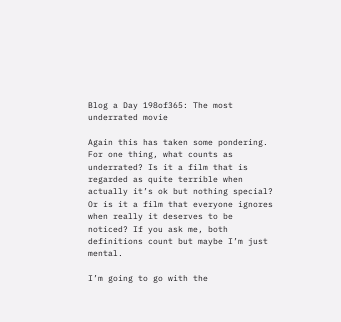Blog a Day 198of365: The most underrated movie

Again this has taken some pondering. For one thing, what counts as underrated? Is it a film that is regarded as quite terrible when actually it’s ok but nothing special? Or is it a film that everyone ignores when really it deserves to be noticed? If you ask me, both definitions count but maybe I’m just mental.

I’m going to go with the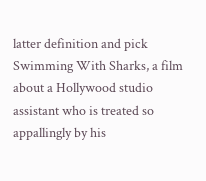latter definition and pick Swimming With Sharks, a film about a Hollywood studio assistant who is treated so appallingly by his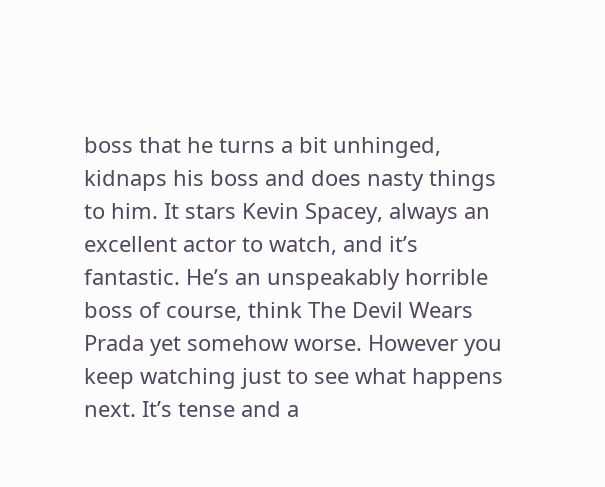boss that he turns a bit unhinged, kidnaps his boss and does nasty things to him. It stars Kevin Spacey, always an excellent actor to watch, and it’s fantastic. He’s an unspeakably horrible boss of course, think The Devil Wears Prada yet somehow worse. However you keep watching just to see what happens next. It’s tense and a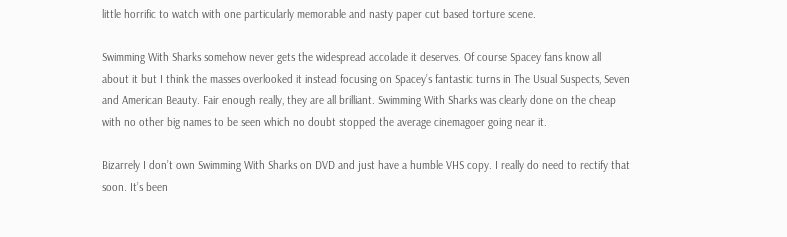little horrific to watch with one particularly memorable and nasty paper cut based torture scene.

Swimming With Sharks somehow never gets the widespread accolade it deserves. Of course Spacey fans know all about it but I think the masses overlooked it instead focusing on Spacey’s fantastic turns in The Usual Suspects, Seven and American Beauty. Fair enough really, they are all brilliant. Swimming With Sharks was clearly done on the cheap with no other big names to be seen which no doubt stopped the average cinemagoer going near it.

Bizarrely I don’t own Swimming With Sharks on DVD and just have a humble VHS copy. I really do need to rectify that soon. It’s been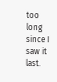too long since I saw it last.